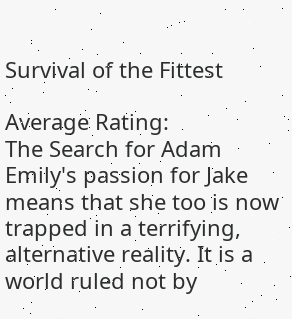Survival of the Fittest

Average Rating:
The Search for Adam
Emily's passion for Jake means that she too is now trapped in a terrifying, alternative reality. It is a world ruled not by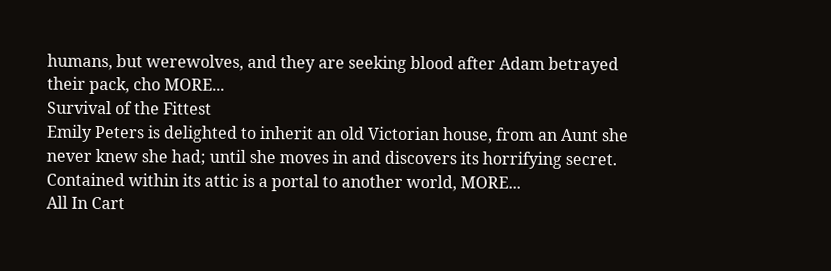humans, but werewolves, and they are seeking blood after Adam betrayed their pack, cho MORE...
Survival of the Fittest
Emily Peters is delighted to inherit an old Victorian house, from an Aunt she never knew she had; until she moves in and discovers its horrifying secret. Contained within its attic is a portal to another world, MORE...
All In Cart